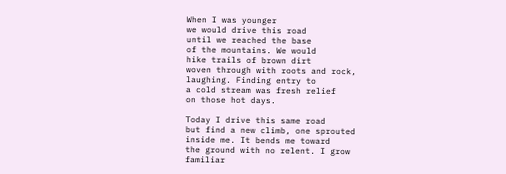When I was younger
we would drive this road
until we reached the base
of the mountains. We would
hike trails of brown dirt
woven through with roots and rock,
laughing. Finding entry to
a cold stream was fresh relief
on those hot days.

Today I drive this same road
but find a new climb, one sprouted
inside me. It bends me toward
the ground with no relent. I grow
familiar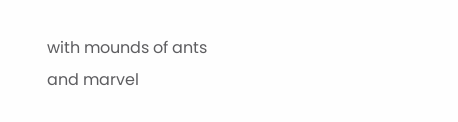with mounds of ants
and marvel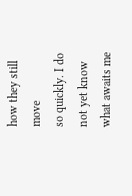how they still move
so quickly. I do not yet know
what awaits me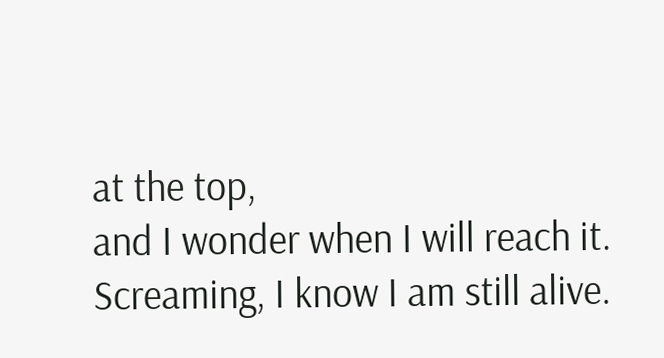at the top,
and I wonder when I will reach it.
Screaming, I know I am still alive.